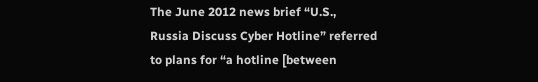The June 2012 news brief “U.S., Russia Discuss Cyber Hotline” referred to plans for “a hotline [between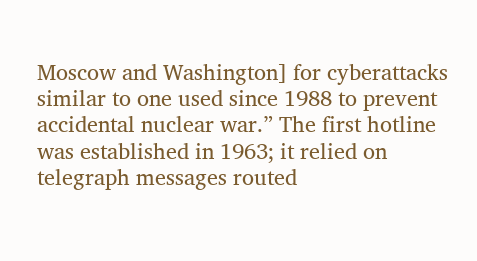Moscow and Washington] for cyberattacks similar to one used since 1988 to prevent accidental nuclear war.” The first hotline was established in 1963; it relied on telegraph messages routed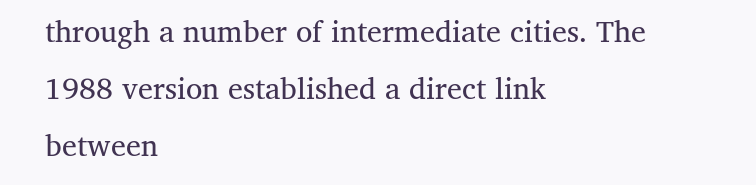through a number of intermediate cities. The 1988 version established a direct link between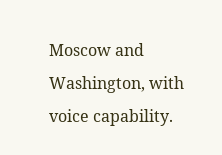Moscow and Washington, with voice capability.